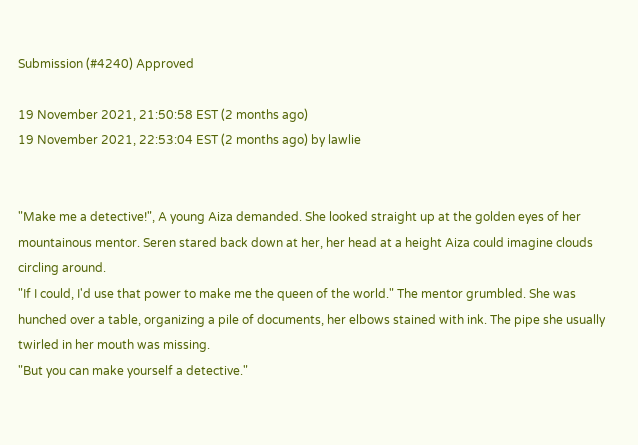Submission (#4240) Approved

19 November 2021, 21:50:58 EST (2 months ago)
19 November 2021, 22:53:04 EST (2 months ago) by lawlie


"Make me a detective!", A young Aiza demanded. She looked straight up at the golden eyes of her mountainous mentor. Seren stared back down at her, her head at a height Aiza could imagine clouds circling around.
"If I could, I'd use that power to make me the queen of the world." The mentor grumbled. She was hunched over a table, organizing a pile of documents, her elbows stained with ink. The pipe she usually twirled in her mouth was missing.
"But you can make yourself a detective."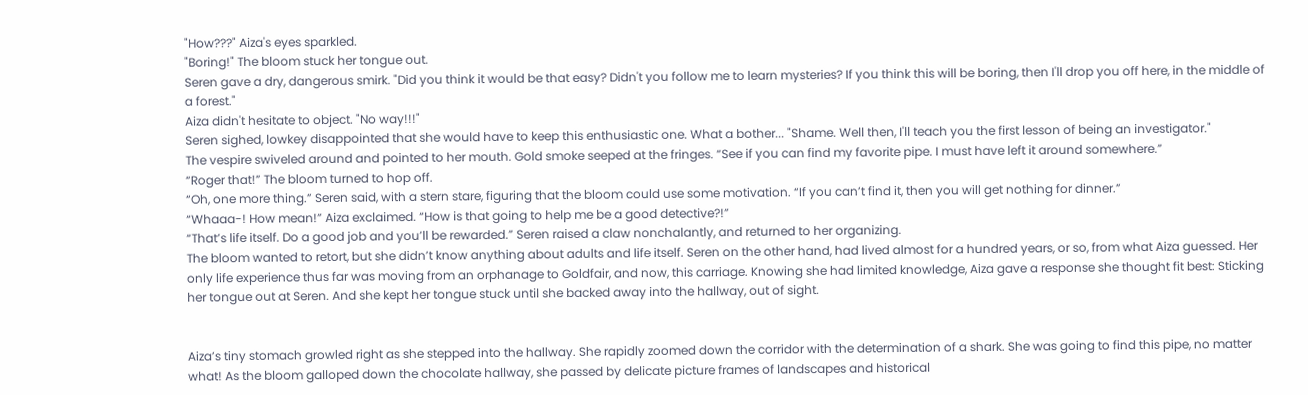"How???" Aiza's eyes sparkled.
"Boring!" The bloom stuck her tongue out.
Seren gave a dry, dangerous smirk. "Did you think it would be that easy? Didn't you follow me to learn mysteries? If you think this will be boring, then I'll drop you off here, in the middle of a forest."
Aiza didn't hesitate to object. "No way!!!"
Seren sighed, lowkey disappointed that she would have to keep this enthusiastic one. What a bother... "Shame. Well then, I'll teach you the first lesson of being an investigator."
The vespire swiveled around and pointed to her mouth. Gold smoke seeped at the fringes. “See if you can find my favorite pipe. I must have left it around somewhere.”
“Roger that!” The bloom turned to hop off.
“Oh, one more thing.” Seren said, with a stern stare, figuring that the bloom could use some motivation. “If you can’t find it, then you will get nothing for dinner.”
“Whaaa-! How mean!” Aiza exclaimed. “How is that going to help me be a good detective?!”
“That’s life itself. Do a good job and you’ll be rewarded.” Seren raised a claw nonchalantly, and returned to her organizing.
The bloom wanted to retort, but she didn’t know anything about adults and life itself. Seren on the other hand, had lived almost for a hundred years, or so, from what Aiza guessed. Her only life experience thus far was moving from an orphanage to Goldfair, and now, this carriage. Knowing she had limited knowledge, Aiza gave a response she thought fit best: Sticking her tongue out at Seren. And she kept her tongue stuck until she backed away into the hallway, out of sight.


Aiza’s tiny stomach growled right as she stepped into the hallway. She rapidly zoomed down the corridor with the determination of a shark. She was going to find this pipe, no matter what! As the bloom galloped down the chocolate hallway, she passed by delicate picture frames of landscapes and historical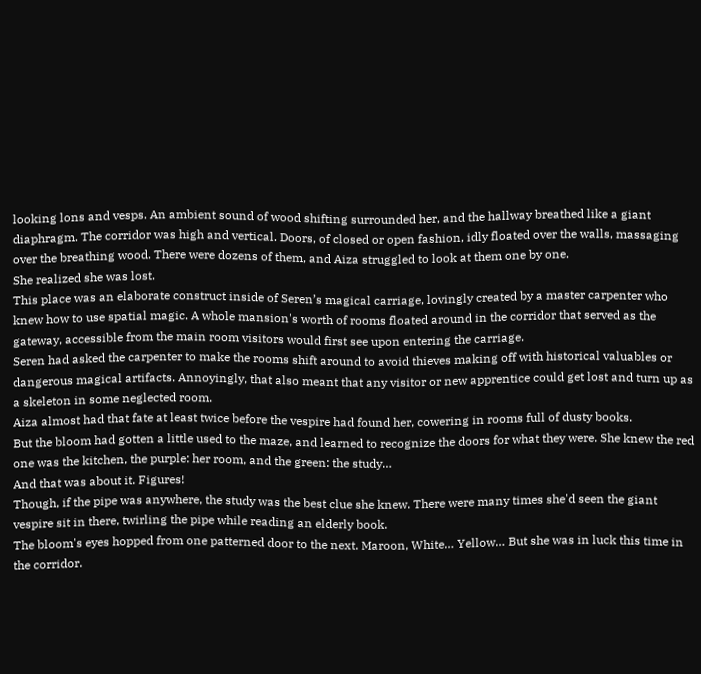looking lons and vesps. An ambient sound of wood shifting surrounded her, and the hallway breathed like a giant diaphragm. The corridor was high and vertical. Doors, of closed or open fashion, idly floated over the walls, massaging over the breathing wood. There were dozens of them, and Aiza struggled to look at them one by one.
She realized she was lost.
This place was an elaborate construct inside of Seren’s magical carriage, lovingly created by a master carpenter who knew how to use spatial magic. A whole mansion's worth of rooms floated around in the corridor that served as the gateway, accessible from the main room visitors would first see upon entering the carriage.
Seren had asked the carpenter to make the rooms shift around to avoid thieves making off with historical valuables or dangerous magical artifacts. Annoyingly, that also meant that any visitor or new apprentice could get lost and turn up as a skeleton in some neglected room.
Aiza almost had that fate at least twice before the vespire had found her, cowering in rooms full of dusty books.
But the bloom had gotten a little used to the maze, and learned to recognize the doors for what they were. She knew the red one was the kitchen, the purple: her room, and the green: the study…
And that was about it. Figures!
Though, if the pipe was anywhere, the study was the best clue she knew. There were many times she'd seen the giant vespire sit in there, twirling the pipe while reading an elderly book.
The bloom's eyes hopped from one patterned door to the next. Maroon, White… Yellow… But she was in luck this time in the corridor.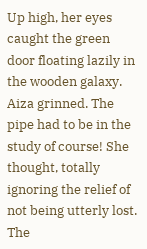Up high, her eyes caught the green door floating lazily in the wooden galaxy.
Aiza grinned. The pipe had to be in the study of course! She thought, totally ignoring the relief of not being utterly lost. The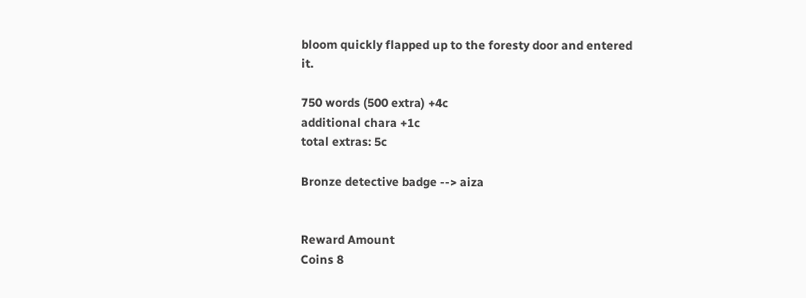bloom quickly flapped up to the foresty door and entered it.

750 words (500 extra) +4c
additional chara +1c
total extras: 5c

Bronze detective badge --> aiza


Reward Amount
Coins 8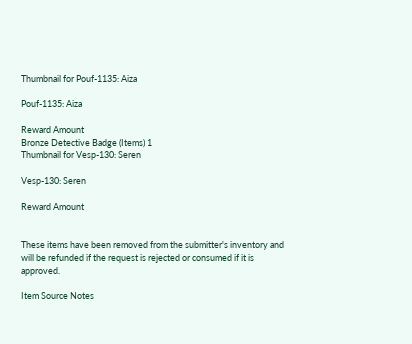Thumbnail for Pouf-1135: Aiza

Pouf-1135: Aiza

Reward Amount
Bronze Detective Badge (Items) 1
Thumbnail for Vesp-130: Seren

Vesp-130: Seren

Reward Amount


These items have been removed from the submitter's inventory and will be refunded if the request is rejected or consumed if it is approved.

Item Source Notes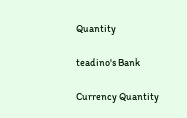Quantity

teadino's Bank

Currency Quantity